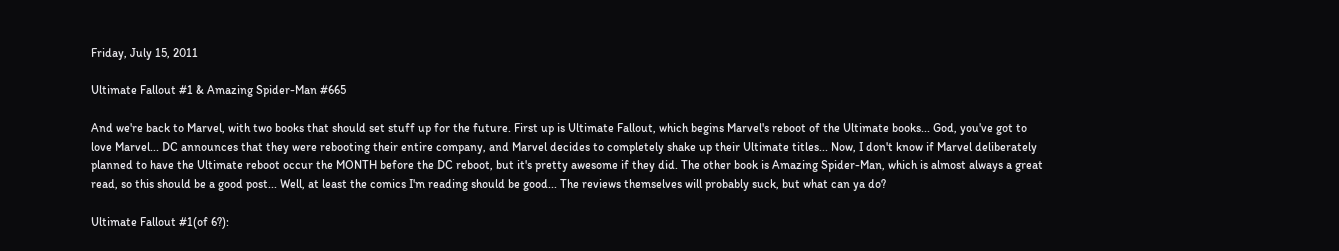Friday, July 15, 2011

Ultimate Fallout #1 & Amazing Spider-Man #665

And we're back to Marvel, with two books that should set stuff up for the future. First up is Ultimate Fallout, which begins Marvel's reboot of the Ultimate books... God, you've got to love Marvel... DC announces that they were rebooting their entire company, and Marvel decides to completely shake up their Ultimate titles... Now, I don't know if Marvel deliberately planned to have the Ultimate reboot occur the MONTH before the DC reboot, but it's pretty awesome if they did. The other book is Amazing Spider-Man, which is almost always a great read, so this should be a good post... Well, at least the comics I'm reading should be good... The reviews themselves will probably suck, but what can ya do?

Ultimate Fallout #1(of 6?):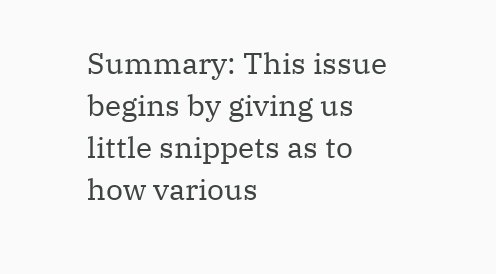Summary: This issue begins by giving us little snippets as to how various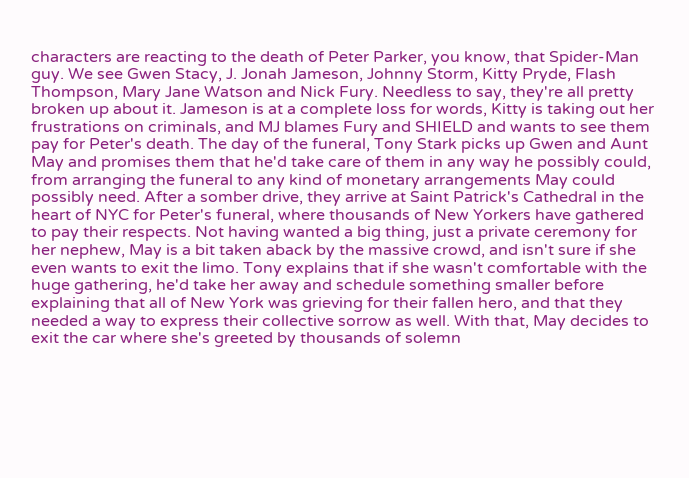characters are reacting to the death of Peter Parker, you know, that Spider-Man guy. We see Gwen Stacy, J. Jonah Jameson, Johnny Storm, Kitty Pryde, Flash Thompson, Mary Jane Watson and Nick Fury. Needless to say, they're all pretty broken up about it. Jameson is at a complete loss for words, Kitty is taking out her frustrations on criminals, and MJ blames Fury and SHIELD and wants to see them pay for Peter's death. The day of the funeral, Tony Stark picks up Gwen and Aunt May and promises them that he'd take care of them in any way he possibly could, from arranging the funeral to any kind of monetary arrangements May could possibly need. After a somber drive, they arrive at Saint Patrick's Cathedral in the heart of NYC for Peter's funeral, where thousands of New Yorkers have gathered to pay their respects. Not having wanted a big thing, just a private ceremony for her nephew, May is a bit taken aback by the massive crowd, and isn't sure if she even wants to exit the limo. Tony explains that if she wasn't comfortable with the huge gathering, he'd take her away and schedule something smaller before explaining that all of New York was grieving for their fallen hero, and that they needed a way to express their collective sorrow as well. With that, May decides to exit the car where she's greeted by thousands of solemn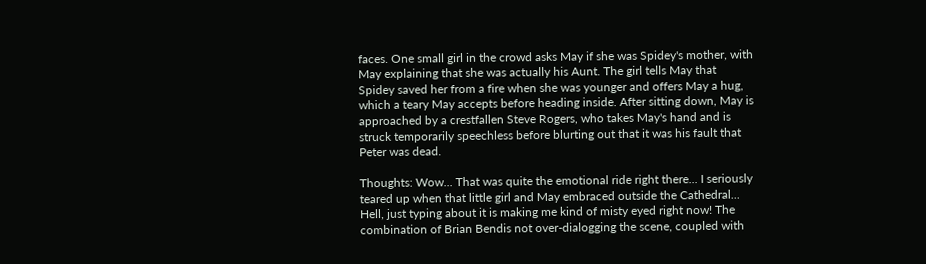faces. One small girl in the crowd asks May if she was Spidey's mother, with May explaining that she was actually his Aunt. The girl tells May that Spidey saved her from a fire when she was younger and offers May a hug, which a teary May accepts before heading inside. After sitting down, May is approached by a crestfallen Steve Rogers, who takes May's hand and is struck temporarily speechless before blurting out that it was his fault that Peter was dead.

Thoughts: Wow... That was quite the emotional ride right there... I seriously teared up when that little girl and May embraced outside the Cathedral... Hell, just typing about it is making me kind of misty eyed right now! The combination of Brian Bendis not over-dialogging the scene, coupled with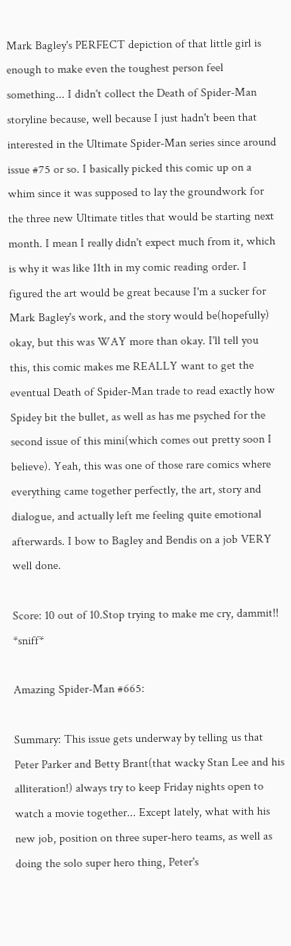Mark Bagley's PERFECT depiction of that little girl is enough to make even the toughest person feel something... I didn't collect the Death of Spider-Man storyline because, well because I just hadn't been that interested in the Ultimate Spider-Man series since around issue #75 or so. I basically picked this comic up on a whim since it was supposed to lay the groundwork for the three new Ultimate titles that would be starting next month. I mean I really didn't expect much from it, which is why it was like 11th in my comic reading order. I figured the art would be great because I'm a sucker for Mark Bagley's work, and the story would be(hopefully) okay, but this was WAY more than okay. I'll tell you this, this comic makes me REALLY want to get the eventual Death of Spider-Man trade to read exactly how Spidey bit the bullet, as well as has me psyched for the second issue of this mini(which comes out pretty soon I believe). Yeah, this was one of those rare comics where everything came together perfectly, the art, story and dialogue, and actually left me feeling quite emotional afterwards. I bow to Bagley and Bendis on a job VERY well done.

Score: 10 out of 10.Stop trying to make me cry, dammit!! *sniff*

Amazing Spider-Man #665:

Summary: This issue gets underway by telling us that Peter Parker and Betty Brant(that wacky Stan Lee and his alliteration!) always try to keep Friday nights open to watch a movie together... Except lately, what with his new job, position on three super-hero teams, as well as doing the solo super hero thing, Peter's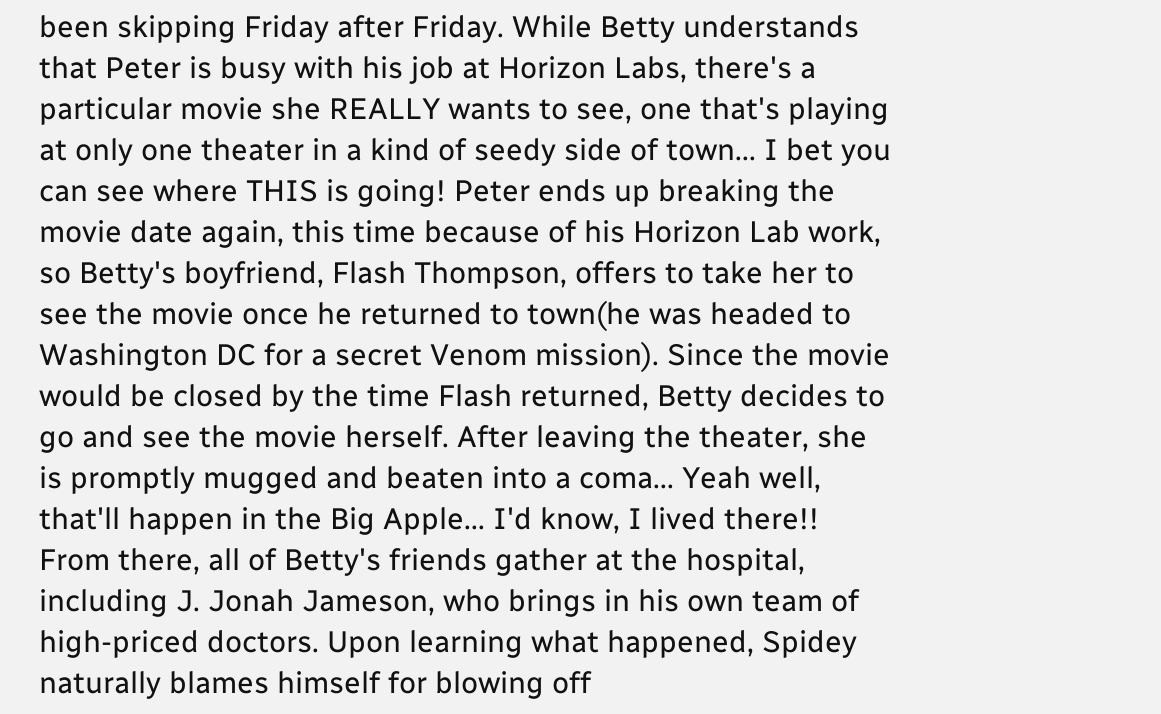been skipping Friday after Friday. While Betty understands that Peter is busy with his job at Horizon Labs, there's a particular movie she REALLY wants to see, one that's playing at only one theater in a kind of seedy side of town... I bet you can see where THIS is going! Peter ends up breaking the movie date again, this time because of his Horizon Lab work, so Betty's boyfriend, Flash Thompson, offers to take her to see the movie once he returned to town(he was headed to Washington DC for a secret Venom mission). Since the movie would be closed by the time Flash returned, Betty decides to go and see the movie herself. After leaving the theater, she is promptly mugged and beaten into a coma... Yeah well, that'll happen in the Big Apple... I'd know, I lived there!! From there, all of Betty's friends gather at the hospital, including J. Jonah Jameson, who brings in his own team of high-priced doctors. Upon learning what happened, Spidey naturally blames himself for blowing off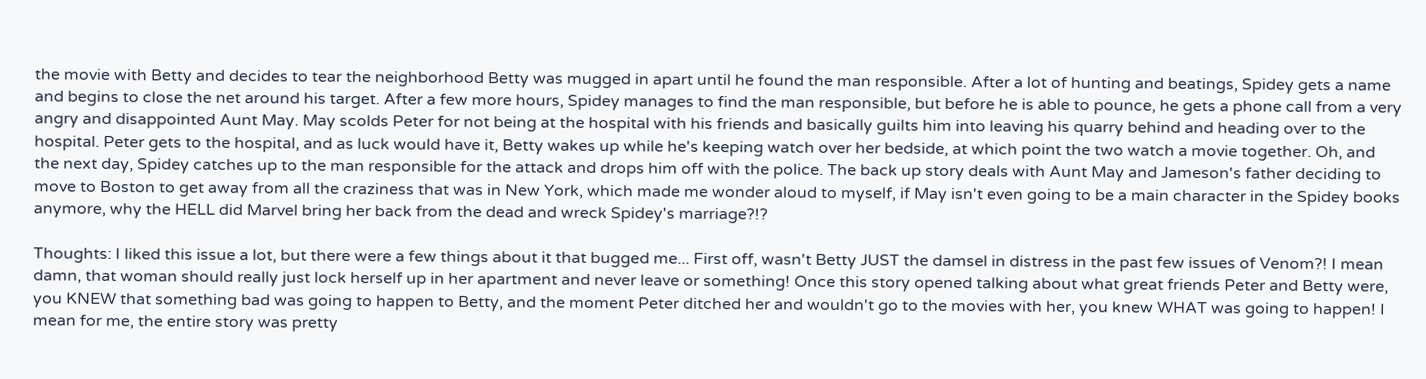the movie with Betty and decides to tear the neighborhood Betty was mugged in apart until he found the man responsible. After a lot of hunting and beatings, Spidey gets a name and begins to close the net around his target. After a few more hours, Spidey manages to find the man responsible, but before he is able to pounce, he gets a phone call from a very angry and disappointed Aunt May. May scolds Peter for not being at the hospital with his friends and basically guilts him into leaving his quarry behind and heading over to the hospital. Peter gets to the hospital, and as luck would have it, Betty wakes up while he's keeping watch over her bedside, at which point the two watch a movie together. Oh, and the next day, Spidey catches up to the man responsible for the attack and drops him off with the police. The back up story deals with Aunt May and Jameson's father deciding to move to Boston to get away from all the craziness that was in New York, which made me wonder aloud to myself, if May isn't even going to be a main character in the Spidey books anymore, why the HELL did Marvel bring her back from the dead and wreck Spidey's marriage?!?

Thoughts: I liked this issue a lot, but there were a few things about it that bugged me... First off, wasn't Betty JUST the damsel in distress in the past few issues of Venom?! I mean damn, that woman should really just lock herself up in her apartment and never leave or something! Once this story opened talking about what great friends Peter and Betty were, you KNEW that something bad was going to happen to Betty, and the moment Peter ditched her and wouldn't go to the movies with her, you knew WHAT was going to happen! I mean for me, the entire story was pretty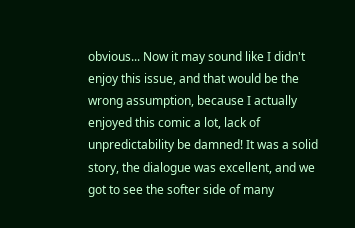obvious... Now it may sound like I didn't enjoy this issue, and that would be the wrong assumption, because I actually enjoyed this comic a lot, lack of unpredictability be damned! It was a solid story, the dialogue was excellent, and we got to see the softer side of many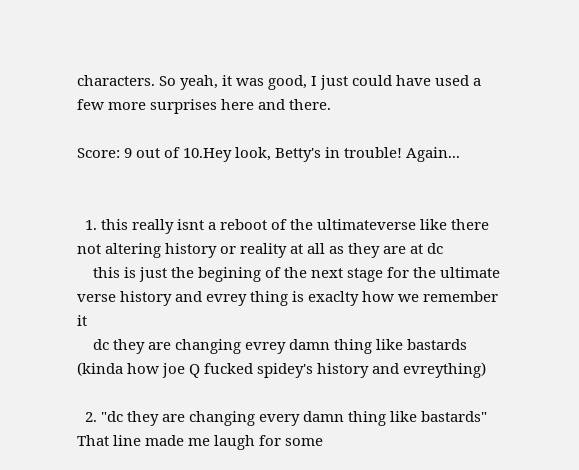characters. So yeah, it was good, I just could have used a few more surprises here and there.

Score: 9 out of 10.Hey look, Betty's in trouble! Again...


  1. this really isnt a reboot of the ultimateverse like there not altering history or reality at all as they are at dc
    this is just the begining of the next stage for the ultimate verse history and evrey thing is exaclty how we remember it
    dc they are changing evrey damn thing like bastards (kinda how joe Q fucked spidey's history and evreything)

  2. "dc they are changing every damn thing like bastards" That line made me laugh for some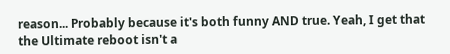reason... Probably because it's both funny AND true. Yeah, I get that the Ultimate reboot isn't a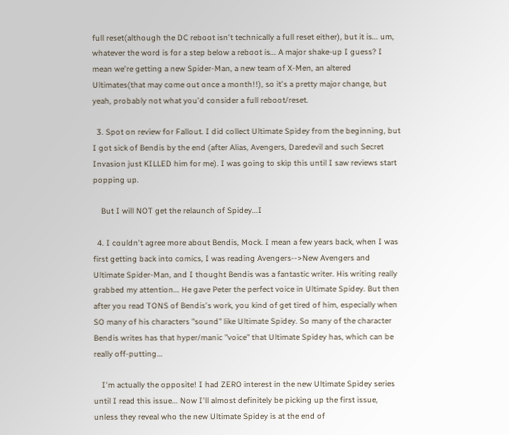full reset(although the DC reboot isn't technically a full reset either), but it is... um, whatever the word is for a step below a reboot is... A major shake-up I guess? I mean we're getting a new Spider-Man, a new team of X-Men, an altered Ultimates(that may come out once a month!!), so it's a pretty major change, but yeah, probably not what you'd consider a full reboot/reset.

  3. Spot on review for Fallout. I did collect Ultimate Spidey from the beginning, but I got sick of Bendis by the end (after Alias, Avengers, Daredevil and such Secret Invasion just KILLED him for me). I was going to skip this until I saw reviews start popping up.

    But I will NOT get the relaunch of Spidey...I

  4. I couldn't agree more about Bendis, Mock. I mean a few years back, when I was first getting back into comics, I was reading Avengers-->New Avengers and Ultimate Spider-Man, and I thought Bendis was a fantastic writer. His writing really grabbed my attention... He gave Peter the perfect voice in Ultimate Spidey. But then after you read TONS of Bendis's work, you kind of get tired of him, especially when SO many of his characters "sound" like Ultimate Spidey. So many of the character Bendis writes has that hyper/manic "voice" that Ultimate Spidey has, which can be really off-putting...

    I'm actually the opposite! I had ZERO interest in the new Ultimate Spidey series until I read this issue... Now I'll almost definitely be picking up the first issue, unless they reveal who the new Ultimate Spidey is at the end of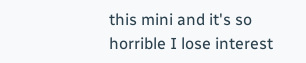this mini and it's so horrible I lose interest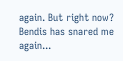again. But right now? Bendis has snared me again...